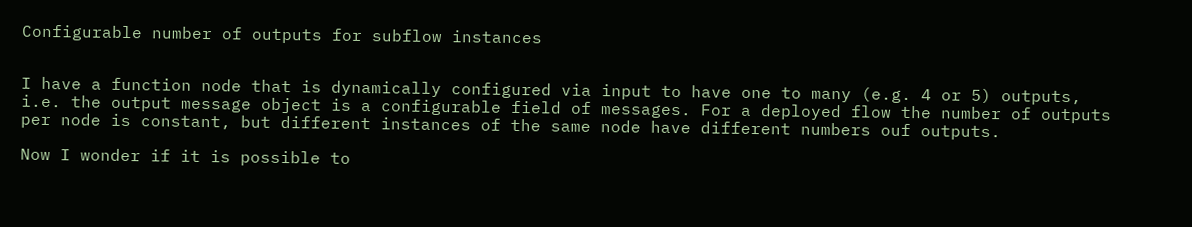Configurable number of outputs for subflow instances


I have a function node that is dynamically configured via input to have one to many (e.g. 4 or 5) outputs, i.e. the output message object is a configurable field of messages. For a deployed flow the number of outputs per node is constant, but different instances of the same node have different numbers ouf outputs.

Now I wonder if it is possible to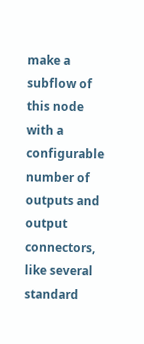make a subflow of this node with a configurable number of outputs and output connectors, like several standard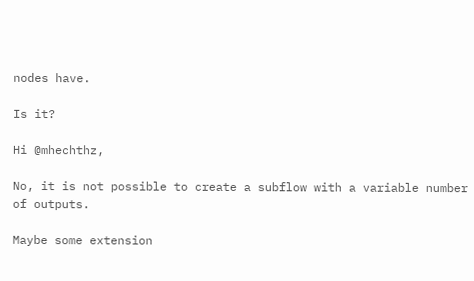nodes have.

Is it?

Hi @mhechthz,

No, it is not possible to create a subflow with a variable number of outputs.

Maybe some extension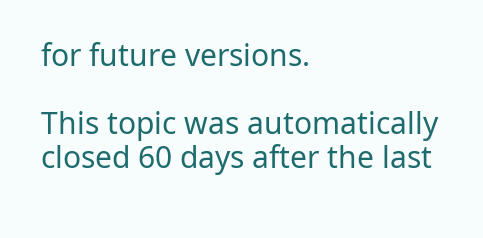for future versions.

This topic was automatically closed 60 days after the last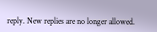reply. New replies are no longer allowed.